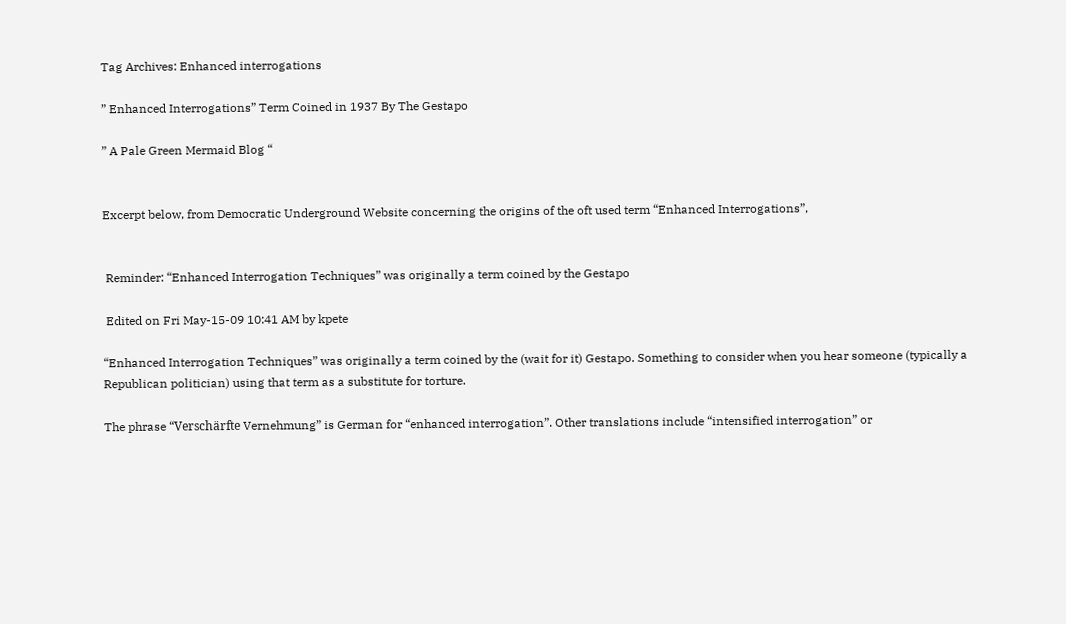Tag Archives: Enhanced interrogations

” Enhanced Interrogations” Term Coined in 1937 By The Gestapo

” A Pale Green Mermaid Blog “


Excerpt below, from Democratic Underground Website concerning the origins of the oft used term “Enhanced Interrogations”,


 Reminder: “Enhanced Interrogation Techniques” was originally a term coined by the Gestapo

 Edited on Fri May-15-09 10:41 AM by kpete

“Enhanced Interrogation Techniques” was originally a term coined by the (wait for it) Gestapo. Something to consider when you hear someone (typically a Republican politician) using that term as a substitute for torture.

The phrase “Verschärfte Vernehmung” is German for “enhanced interrogation”. Other translations include “intensified interrogation” or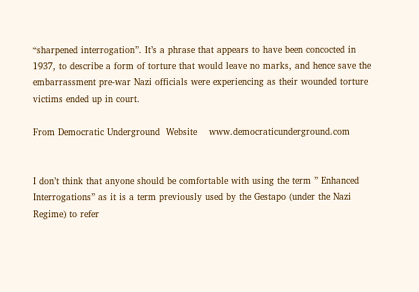“sharpened interrogation”. It’s a phrase that appears to have been concocted in 1937, to describe a form of torture that would leave no marks, and hence save the embarrassment pre-war Nazi officials were experiencing as their wounded torture victims ended up in court.

From Democratic Underground  Website    www.democraticunderground.com


I don’t think that anyone should be comfortable with using the term ” Enhanced Interrogations” as it is a term previously used by the Gestapo (under the Nazi Regime) to refer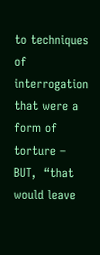to techniques of interrogation that were a form of torture – BUT,  “that would leave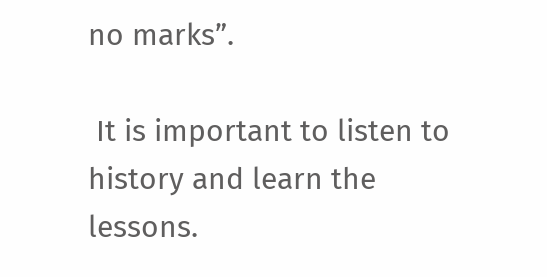no marks”.

 It is important to listen to history and learn the lessons.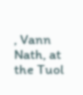, Vann Nath, at the Tuol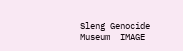Sleng Genocide Museum  IMAGE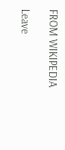FROM WIKIPEDIA

Leave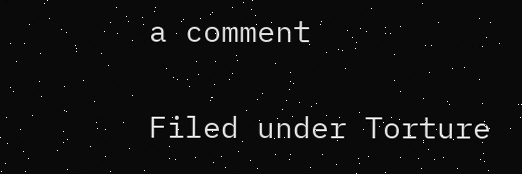a comment

Filed under Torture